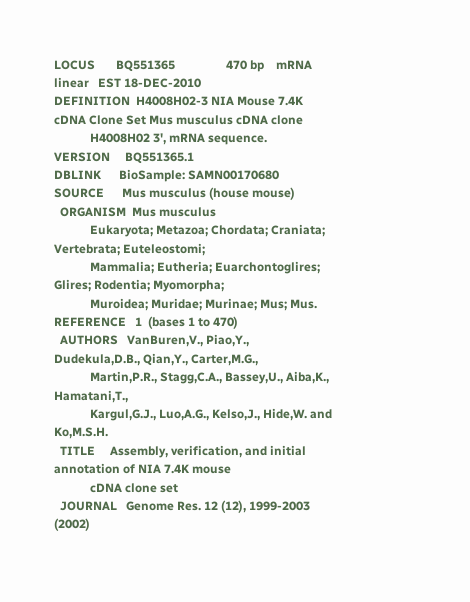LOCUS       BQ551365                 470 bp    mRNA    linear   EST 18-DEC-2010
DEFINITION  H4008H02-3 NIA Mouse 7.4K cDNA Clone Set Mus musculus cDNA clone
            H4008H02 3', mRNA sequence.
VERSION     BQ551365.1
DBLINK      BioSample: SAMN00170680
SOURCE      Mus musculus (house mouse)
  ORGANISM  Mus musculus
            Eukaryota; Metazoa; Chordata; Craniata; Vertebrata; Euteleostomi;
            Mammalia; Eutheria; Euarchontoglires; Glires; Rodentia; Myomorpha;
            Muroidea; Muridae; Murinae; Mus; Mus.
REFERENCE   1  (bases 1 to 470)
  AUTHORS   VanBuren,V., Piao,Y., Dudekula,D.B., Qian,Y., Carter,M.G.,
            Martin,P.R., Stagg,C.A., Bassey,U., Aiba,K., Hamatani,T.,
            Kargul,G.J., Luo,A.G., Kelso,J., Hide,W. and Ko,M.S.H.
  TITLE     Assembly, verification, and initial annotation of NIA 7.4K mouse
            cDNA clone set
  JOURNAL   Genome Res. 12 (12), 1999-2003 (2002)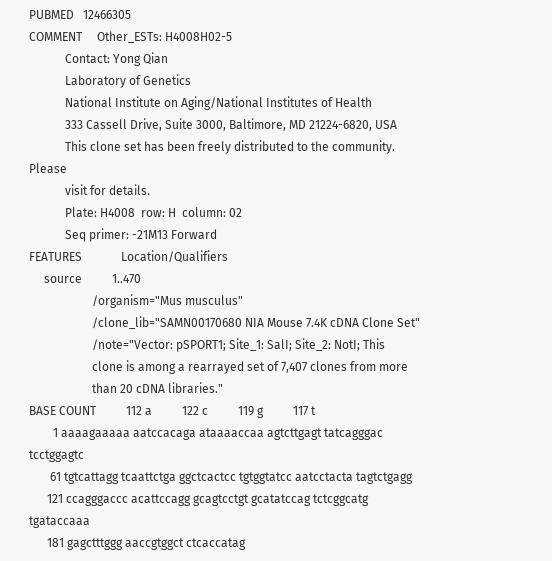PUBMED   12466305
COMMENT     Other_ESTs: H4008H02-5
            Contact: Yong Qian
            Laboratory of Genetics
            National Institute on Aging/National Institutes of Health
            333 Cassell Drive, Suite 3000, Baltimore, MD 21224-6820, USA
            This clone set has been freely distributed to the community. Please
            visit for details.
            Plate: H4008  row: H  column: 02
            Seq primer: -21M13 Forward
FEATURES             Location/Qualifiers
     source          1..470
                     /organism="Mus musculus"
                     /clone_lib="SAMN00170680 NIA Mouse 7.4K cDNA Clone Set"
                     /note="Vector: pSPORT1; Site_1: SalI; Site_2: NotI; This
                     clone is among a rearrayed set of 7,407 clones from more
                     than 20 cDNA libraries."
BASE COUNT          112 a          122 c          119 g          117 t
        1 aaaagaaaaa aatccacaga ataaaaccaa agtcttgagt tatcagggac tcctggagtc
       61 tgtcattagg tcaattctga ggctcactcc tgtggtatcc aatcctacta tagtctgagg
      121 ccagggaccc acattccagg gcagtcctgt gcatatccag tctcggcatg tgataccaaa
      181 gagctttggg aaccgtggct ctcaccatag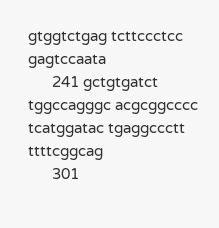gtggtctgag tcttccctcc gagtccaata
      241 gctgtgatct tggccagggc acgcggcccc tcatggatac tgaggccctt ttttcggcag
      301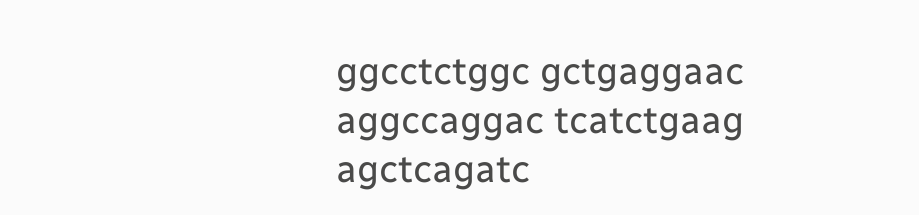ggcctctggc gctgaggaac aggccaggac tcatctgaag agctcagatc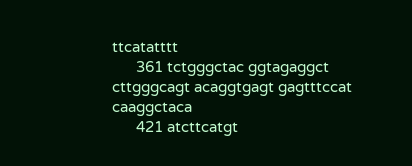ttcatatttt
      361 tctgggctac ggtagaggct cttgggcagt acaggtgagt gagtttccat caaggctaca
      421 atcttcatgt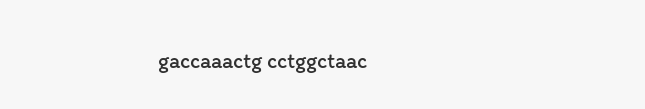gaccaaactg cctggctaac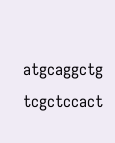atgcaggctg tcgctccact